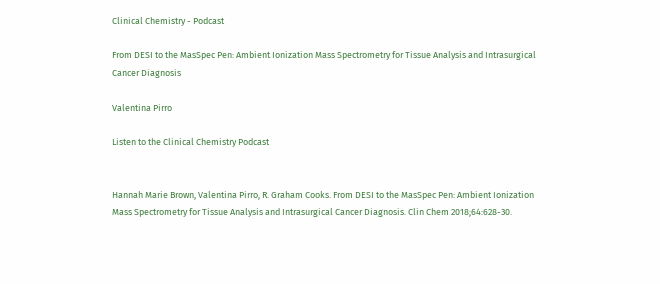Clinical Chemistry - Podcast

From DESI to the MasSpec Pen: Ambient Ionization Mass Spectrometry for Tissue Analysis and Intrasurgical Cancer Diagnosis

Valentina Pirro

Listen to the Clinical Chemistry Podcast


Hannah Marie Brown, Valentina Pirro, R. Graham Cooks. From DESI to the MasSpec Pen: Ambient Ionization Mass Spectrometry for Tissue Analysis and Intrasurgical Cancer Diagnosis. Clin Chem 2018;64:628-30.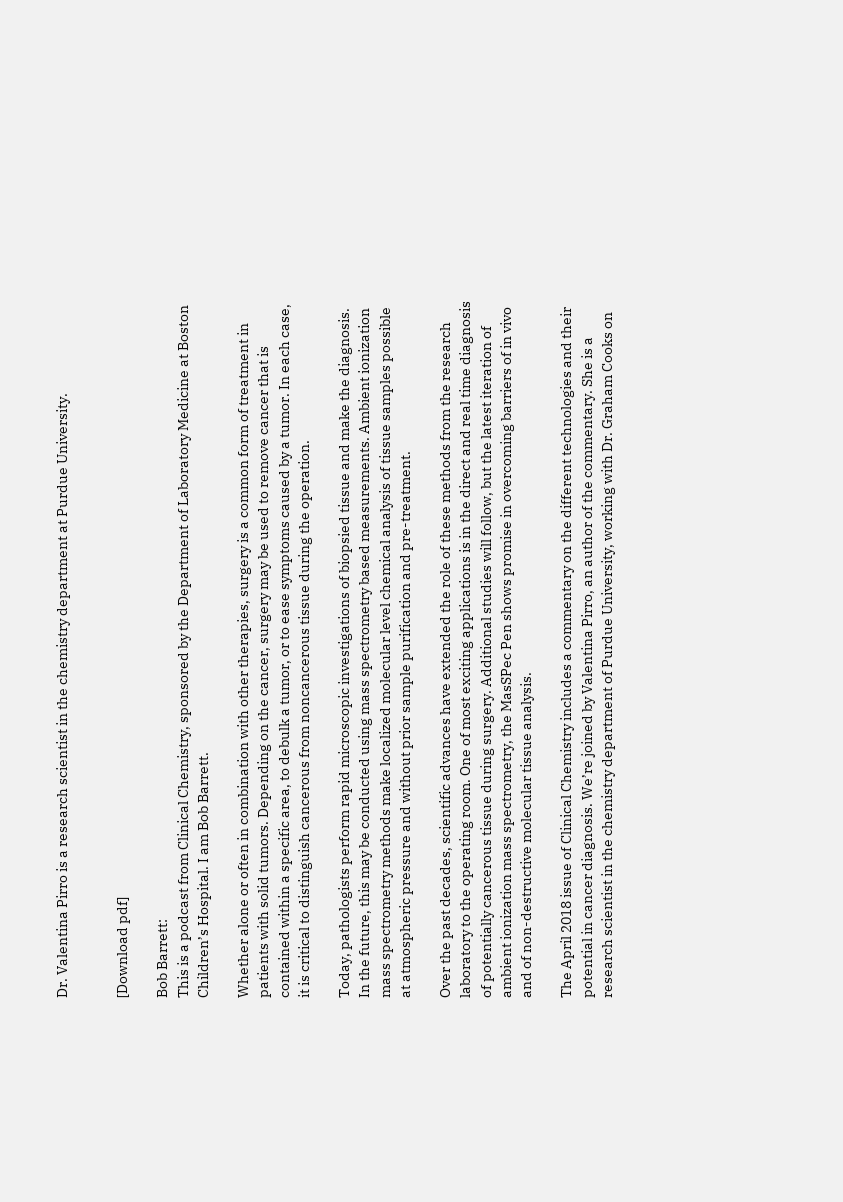Dr. Valentina Pirro is a research scientist in the chemistry department at Purdue University.


[Download pdf]

Bob Barrett:
This is a podcast from Clinical Chemistry, sponsored by the Department of Laboratory Medicine at Boston Children’s Hospital. I am Bob Barrett.

Whether alone or often in combination with other therapies, surgery is a common form of treatment in patients with solid tumors. Depending on the cancer, surgery may be used to remove cancer that is contained within a specific area, to debulk a tumor, or to ease symptoms caused by a tumor. In each case, it is critical to distinguish cancerous from noncancerous tissue during the operation.

Today, pathologists perform rapid microscopic investigations of biopsied tissue and make the diagnosis. In the future, this may be conducted using mass spectrometry based measurements. Ambient ionization mass spectrometry methods make localized molecular level chemical analysis of tissue samples possible at atmospheric pressure and without prior sample purification and pre-treatment.

Over the past decades, scientific advances have extended the role of these methods from the research laboratory to the operating room. One of most exciting applications is in the direct and real time diagnosis of potentially cancerous tissue during surgery. Additional studies will follow, but the latest iteration of ambient ionization mass spectrometry, the MasSPec Pen shows promise in overcoming barriers of in vivo and of non-destructive molecular tissue analysis.

The April 2018 issue of Clinical Chemistry includes a commentary on the different technologies and their potential in cancer diagnosis. We’re joined by Valentina Pirro, an author of the commentary. She is a research scientist in the chemistry department of Purdue University, working with Dr. Graham Cooks on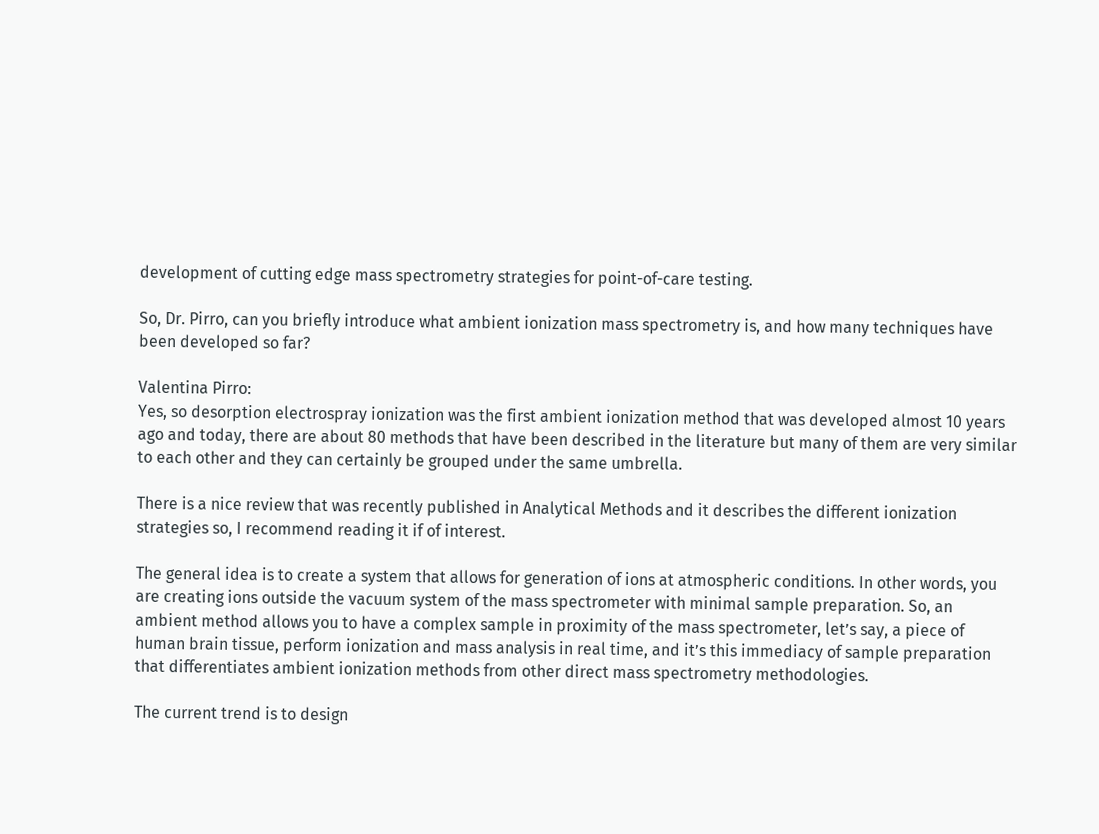development of cutting edge mass spectrometry strategies for point-of-care testing.

So, Dr. Pirro, can you briefly introduce what ambient ionization mass spectrometry is, and how many techniques have been developed so far?

Valentina Pirro:
Yes, so desorption electrospray ionization was the first ambient ionization method that was developed almost 10 years ago and today, there are about 80 methods that have been described in the literature but many of them are very similar to each other and they can certainly be grouped under the same umbrella.

There is a nice review that was recently published in Analytical Methods and it describes the different ionization strategies so, I recommend reading it if of interest.

The general idea is to create a system that allows for generation of ions at atmospheric conditions. In other words, you are creating ions outside the vacuum system of the mass spectrometer with minimal sample preparation. So, an ambient method allows you to have a complex sample in proximity of the mass spectrometer, let’s say, a piece of human brain tissue, perform ionization and mass analysis in real time, and it’s this immediacy of sample preparation that differentiates ambient ionization methods from other direct mass spectrometry methodologies.

The current trend is to design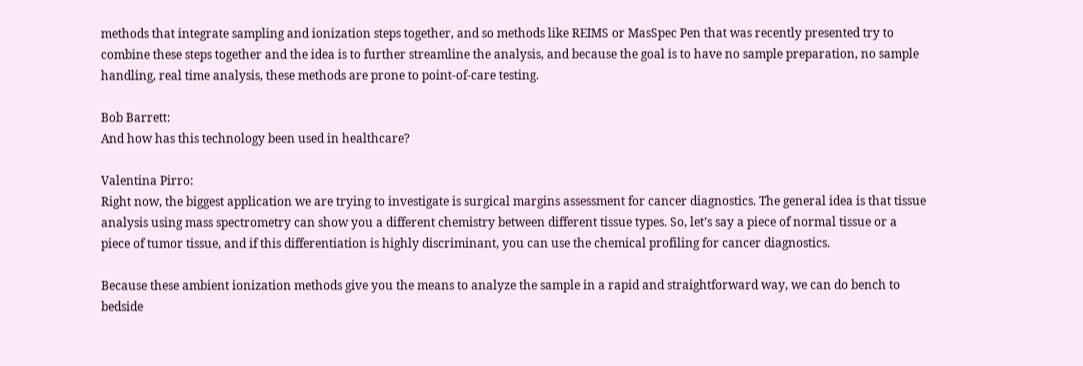methods that integrate sampling and ionization steps together, and so methods like REIMS or MasSpec Pen that was recently presented try to combine these steps together and the idea is to further streamline the analysis, and because the goal is to have no sample preparation, no sample handling, real time analysis, these methods are prone to point-of-care testing.

Bob Barrett:
And how has this technology been used in healthcare?

Valentina Pirro:
Right now, the biggest application we are trying to investigate is surgical margins assessment for cancer diagnostics. The general idea is that tissue analysis using mass spectrometry can show you a different chemistry between different tissue types. So, let’s say a piece of normal tissue or a piece of tumor tissue, and if this differentiation is highly discriminant, you can use the chemical profiling for cancer diagnostics.

Because these ambient ionization methods give you the means to analyze the sample in a rapid and straightforward way, we can do bench to bedside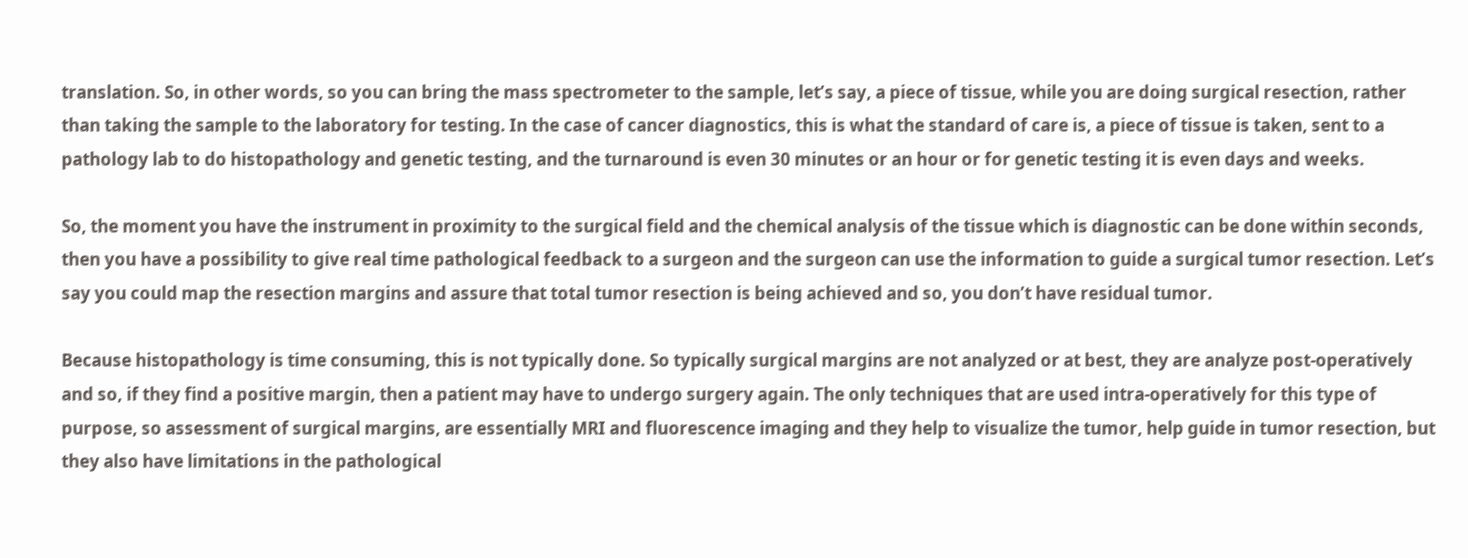translation. So, in other words, so you can bring the mass spectrometer to the sample, let’s say, a piece of tissue, while you are doing surgical resection, rather than taking the sample to the laboratory for testing. In the case of cancer diagnostics, this is what the standard of care is, a piece of tissue is taken, sent to a pathology lab to do histopathology and genetic testing, and the turnaround is even 30 minutes or an hour or for genetic testing it is even days and weeks.

So, the moment you have the instrument in proximity to the surgical field and the chemical analysis of the tissue which is diagnostic can be done within seconds, then you have a possibility to give real time pathological feedback to a surgeon and the surgeon can use the information to guide a surgical tumor resection. Let’s say you could map the resection margins and assure that total tumor resection is being achieved and so, you don’t have residual tumor.

Because histopathology is time consuming, this is not typically done. So typically surgical margins are not analyzed or at best, they are analyze post-operatively and so, if they find a positive margin, then a patient may have to undergo surgery again. The only techniques that are used intra-operatively for this type of purpose, so assessment of surgical margins, are essentially MRI and fluorescence imaging and they help to visualize the tumor, help guide in tumor resection, but they also have limitations in the pathological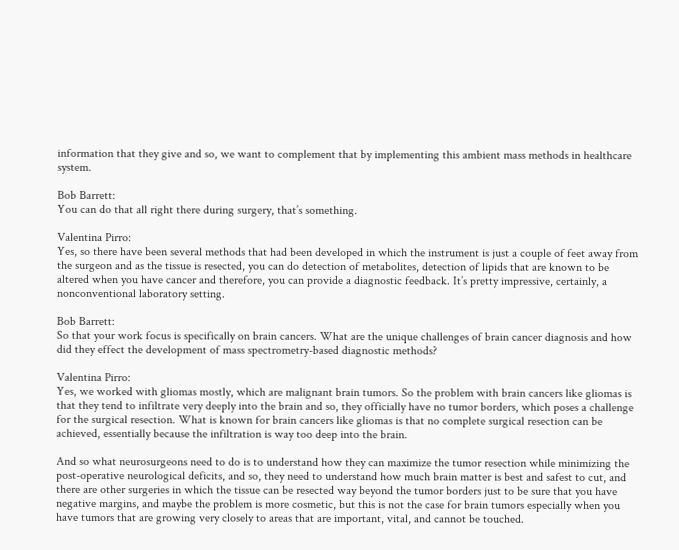information that they give and so, we want to complement that by implementing this ambient mass methods in healthcare system.

Bob Barrett:
You can do that all right there during surgery, that’s something.

Valentina Pirro:
Yes, so there have been several methods that had been developed in which the instrument is just a couple of feet away from the surgeon and as the tissue is resected, you can do detection of metabolites, detection of lipids that are known to be altered when you have cancer and therefore, you can provide a diagnostic feedback. It’s pretty impressive, certainly, a nonconventional laboratory setting.

Bob Barrett:
So that your work focus is specifically on brain cancers. What are the unique challenges of brain cancer diagnosis and how did they effect the development of mass spectrometry-based diagnostic methods?

Valentina Pirro:
Yes, we worked with gliomas mostly, which are malignant brain tumors. So the problem with brain cancers like gliomas is that they tend to infiltrate very deeply into the brain and so, they officially have no tumor borders, which poses a challenge for the surgical resection. What is known for brain cancers like gliomas is that no complete surgical resection can be achieved, essentially because the infiltration is way too deep into the brain.

And so what neurosurgeons need to do is to understand how they can maximize the tumor resection while minimizing the post-operative neurological deficits, and so, they need to understand how much brain matter is best and safest to cut, and there are other surgeries in which the tissue can be resected way beyond the tumor borders just to be sure that you have negative margins, and maybe the problem is more cosmetic, but this is not the case for brain tumors especially when you have tumors that are growing very closely to areas that are important, vital, and cannot be touched.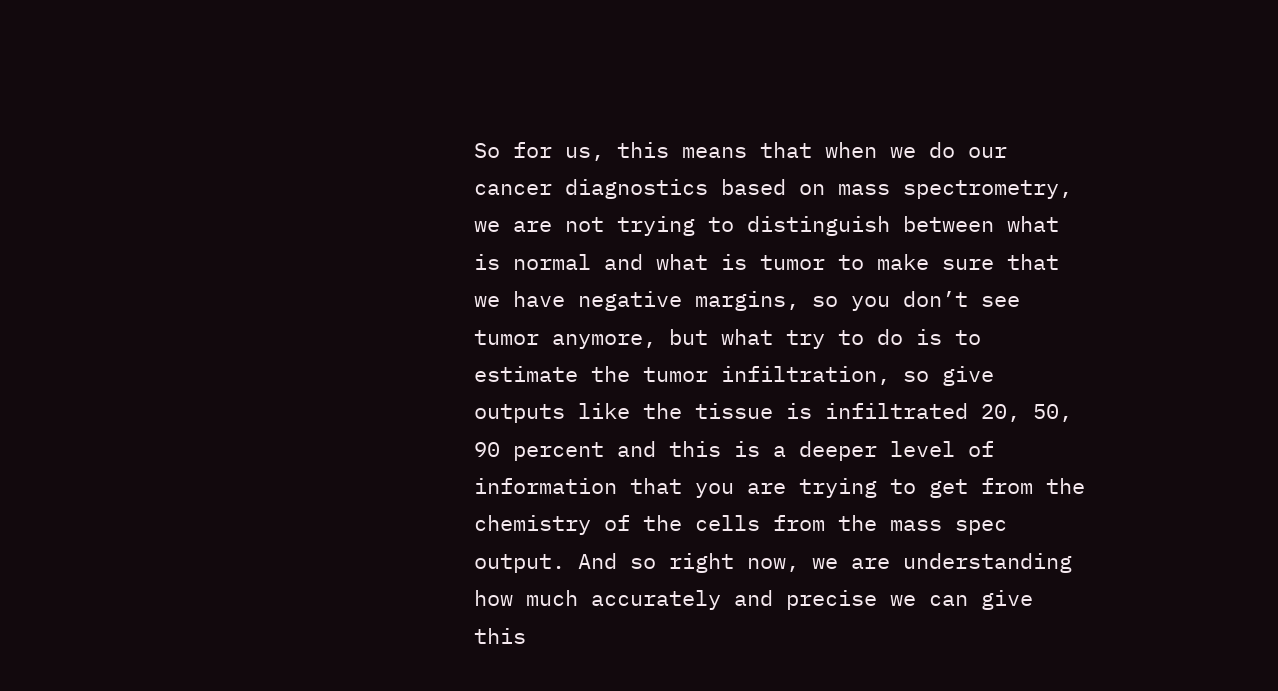So for us, this means that when we do our cancer diagnostics based on mass spectrometry, we are not trying to distinguish between what is normal and what is tumor to make sure that we have negative margins, so you don’t see tumor anymore, but what try to do is to estimate the tumor infiltration, so give outputs like the tissue is infiltrated 20, 50, 90 percent and this is a deeper level of information that you are trying to get from the chemistry of the cells from the mass spec output. And so right now, we are understanding how much accurately and precise we can give this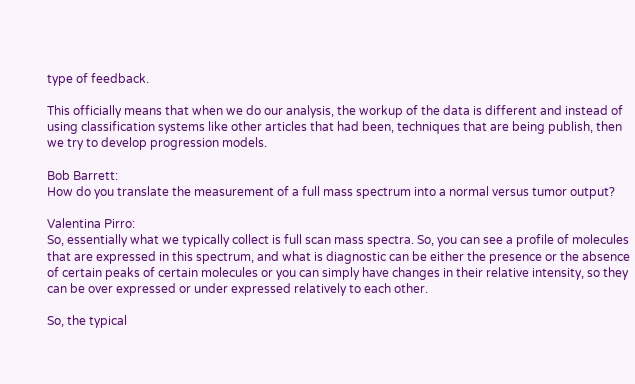type of feedback.

This officially means that when we do our analysis, the workup of the data is different and instead of using classification systems like other articles that had been, techniques that are being publish, then we try to develop progression models.

Bob Barrett:
How do you translate the measurement of a full mass spectrum into a normal versus tumor output?

Valentina Pirro:
So, essentially what we typically collect is full scan mass spectra. So, you can see a profile of molecules that are expressed in this spectrum, and what is diagnostic can be either the presence or the absence of certain peaks of certain molecules or you can simply have changes in their relative intensity, so they can be over expressed or under expressed relatively to each other.

So, the typical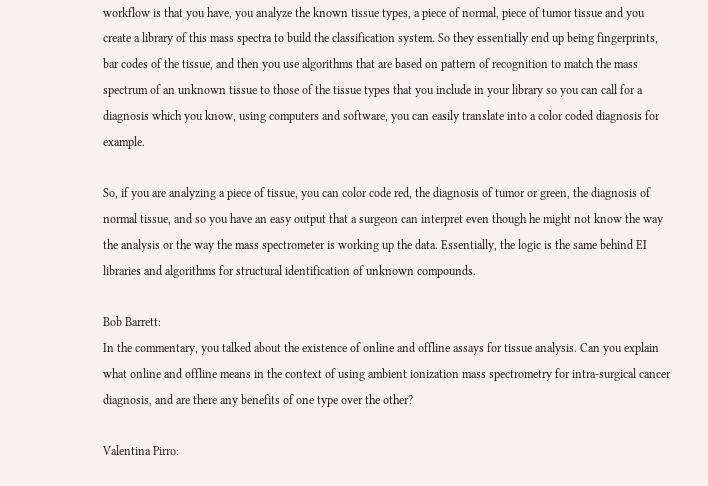workflow is that you have, you analyze the known tissue types, a piece of normal, piece of tumor tissue and you create a library of this mass spectra to build the classification system. So they essentially end up being fingerprints, bar codes of the tissue, and then you use algorithms that are based on pattern of recognition to match the mass spectrum of an unknown tissue to those of the tissue types that you include in your library so you can call for a diagnosis which you know, using computers and software, you can easily translate into a color coded diagnosis for example.

So, if you are analyzing a piece of tissue, you can color code red, the diagnosis of tumor or green, the diagnosis of normal tissue, and so you have an easy output that a surgeon can interpret even though he might not know the way the analysis or the way the mass spectrometer is working up the data. Essentially, the logic is the same behind EI libraries and algorithms for structural identification of unknown compounds.

Bob Barrett:
In the commentary, you talked about the existence of online and offline assays for tissue analysis. Can you explain what online and offline means in the context of using ambient ionization mass spectrometry for intra-surgical cancer diagnosis, and are there any benefits of one type over the other?

Valentina Pirro: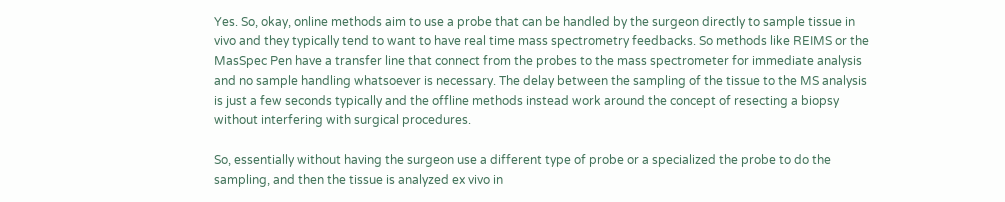Yes. So, okay, online methods aim to use a probe that can be handled by the surgeon directly to sample tissue in vivo and they typically tend to want to have real time mass spectrometry feedbacks. So methods like REIMS or the MasSpec Pen have a transfer line that connect from the probes to the mass spectrometer for immediate analysis and no sample handling whatsoever is necessary. The delay between the sampling of the tissue to the MS analysis is just a few seconds typically and the offline methods instead work around the concept of resecting a biopsy without interfering with surgical procedures.

So, essentially without having the surgeon use a different type of probe or a specialized the probe to do the sampling, and then the tissue is analyzed ex vivo in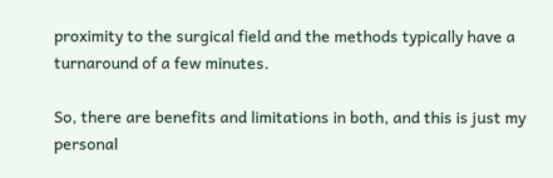proximity to the surgical field and the methods typically have a turnaround of a few minutes.

So, there are benefits and limitations in both, and this is just my personal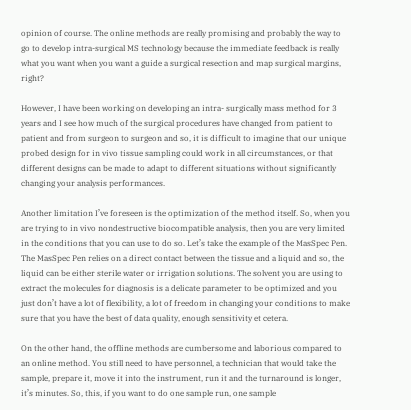opinion of course. The online methods are really promising and probably the way to go to develop intra-surgical MS technology because the immediate feedback is really what you want when you want a guide a surgical resection and map surgical margins, right?

However, I have been working on developing an intra- surgically mass method for 3 years and I see how much of the surgical procedures have changed from patient to patient and from surgeon to surgeon and so, it is difficult to imagine that our unique probed design for in vivo tissue sampling could work in all circumstances, or that different designs can be made to adapt to different situations without significantly changing your analysis performances.

Another limitation I’ve foreseen is the optimization of the method itself. So, when you are trying to in vivo nondestructive biocompatible analysis, then you are very limited in the conditions that you can use to do so. Let’s take the example of the MasSpec Pen. The MasSpec Pen relies on a direct contact between the tissue and a liquid and so, the liquid can be either sterile water or irrigation solutions. The solvent you are using to extract the molecules for diagnosis is a delicate parameter to be optimized and you just don’t have a lot of flexibility, a lot of freedom in changing your conditions to make sure that you have the best of data quality, enough sensitivity et cetera.

On the other hand, the offline methods are cumbersome and laborious compared to an online method. You still need to have personnel, a technician that would take the sample, prepare it, move it into the instrument, run it and the turnaround is longer, it’s minutes. So, this, if you want to do one sample run, one sample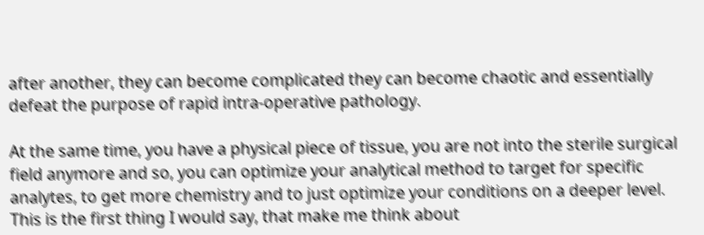after another, they can become complicated they can become chaotic and essentially defeat the purpose of rapid intra-operative pathology.

At the same time, you have a physical piece of tissue, you are not into the sterile surgical field anymore and so, you can optimize your analytical method to target for specific analytes, to get more chemistry and to just optimize your conditions on a deeper level. This is the first thing I would say, that make me think about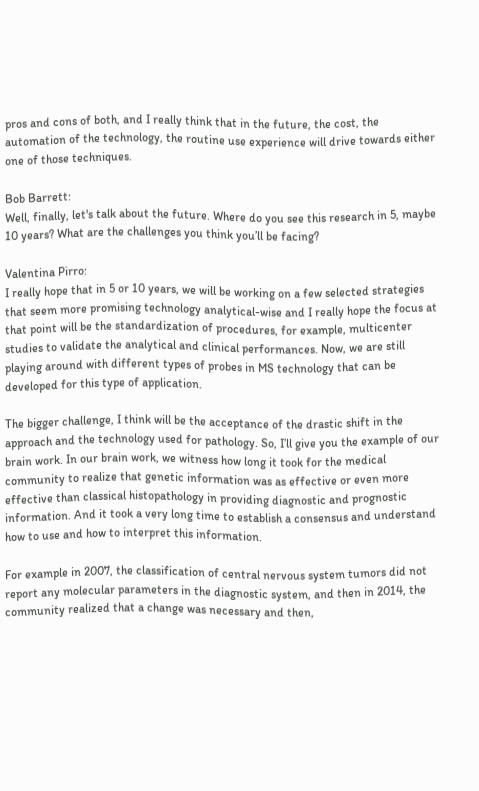pros and cons of both, and I really think that in the future, the cost, the automation of the technology, the routine use experience will drive towards either one of those techniques.

Bob Barrett:
Well, finally, let's talk about the future. Where do you see this research in 5, maybe 10 years? What are the challenges you think you’ll be facing?

Valentina Pirro:
I really hope that in 5 or 10 years, we will be working on a few selected strategies that seem more promising technology analytical-wise and I really hope the focus at that point will be the standardization of procedures, for example, multicenter studies to validate the analytical and clinical performances. Now, we are still playing around with different types of probes in MS technology that can be developed for this type of application.

The bigger challenge, I think will be the acceptance of the drastic shift in the approach and the technology used for pathology. So, I’ll give you the example of our brain work. In our brain work, we witness how long it took for the medical community to realize that genetic information was as effective or even more effective than classical histopathology in providing diagnostic and prognostic information. And it took a very long time to establish a consensus and understand how to use and how to interpret this information.

For example in 2007, the classification of central nervous system tumors did not report any molecular parameters in the diagnostic system, and then in 2014, the community realized that a change was necessary and then,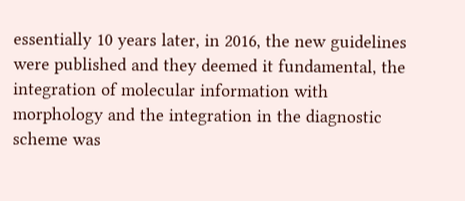essentially 10 years later, in 2016, the new guidelines were published and they deemed it fundamental, the integration of molecular information with morphology and the integration in the diagnostic scheme was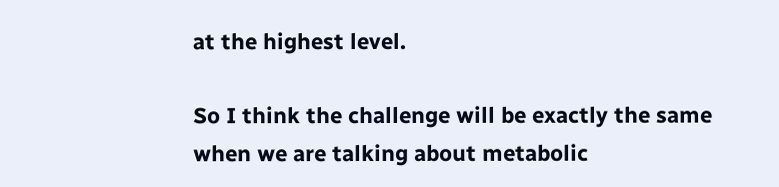at the highest level.

So I think the challenge will be exactly the same when we are talking about metabolic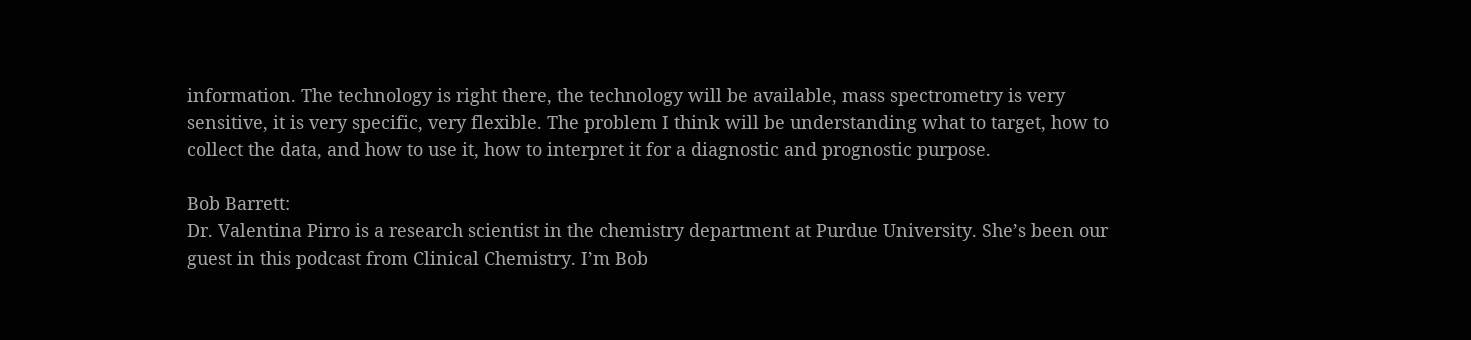information. The technology is right there, the technology will be available, mass spectrometry is very sensitive, it is very specific, very flexible. The problem I think will be understanding what to target, how to collect the data, and how to use it, how to interpret it for a diagnostic and prognostic purpose.

Bob Barrett:
Dr. Valentina Pirro is a research scientist in the chemistry department at Purdue University. She’s been our guest in this podcast from Clinical Chemistry. I’m Bob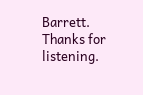Barrett. Thanks for listening.